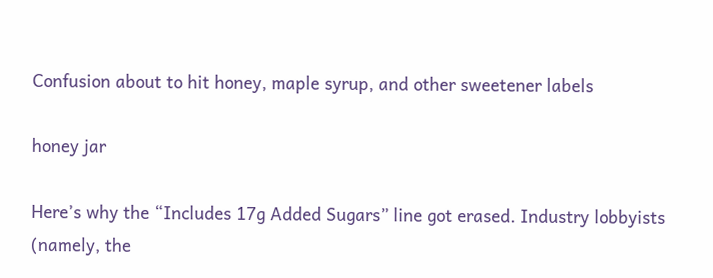Confusion about to hit honey, maple syrup, and other sweetener labels

honey jar

Here’s why the “Includes 17g Added Sugars” line got erased. Industry lobbyists (namely, the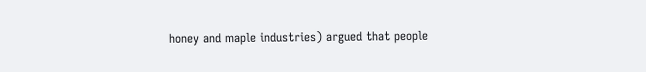honey and maple industries) argued that people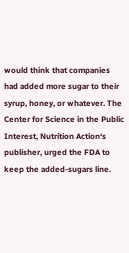would think that companies had added more sugar to their syrup, honey, or whatever. The Center for Science in the Public Interest, Nutrition Action‘s publisher, urged the FDA to keep the added-sugars line.